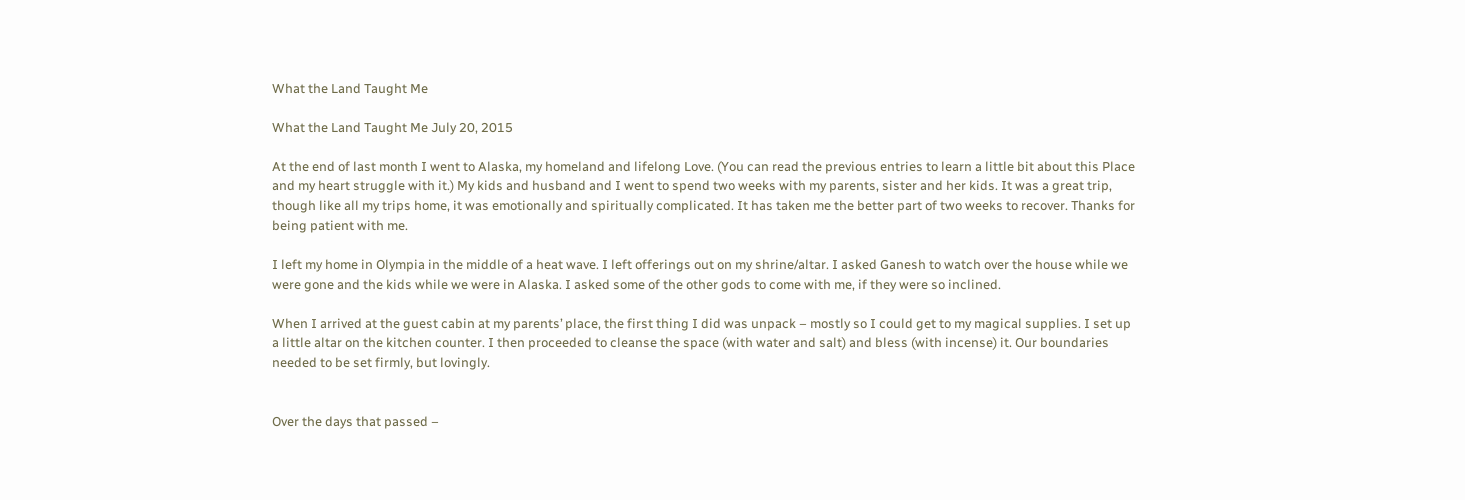What the Land Taught Me

What the Land Taught Me July 20, 2015

At the end of last month I went to Alaska, my homeland and lifelong Love. (You can read the previous entries to learn a little bit about this Place and my heart struggle with it.) My kids and husband and I went to spend two weeks with my parents, sister and her kids. It was a great trip, though like all my trips home, it was emotionally and spiritually complicated. It has taken me the better part of two weeks to recover. Thanks for being patient with me.

I left my home in Olympia in the middle of a heat wave. I left offerings out on my shrine/altar. I asked Ganesh to watch over the house while we were gone and the kids while we were in Alaska. I asked some of the other gods to come with me, if they were so inclined.

When I arrived at the guest cabin at my parents’ place, the first thing I did was unpack – mostly so I could get to my magical supplies. I set up a little altar on the kitchen counter. I then proceeded to cleanse the space (with water and salt) and bless (with incense) it. Our boundaries needed to be set firmly, but lovingly.


Over the days that passed –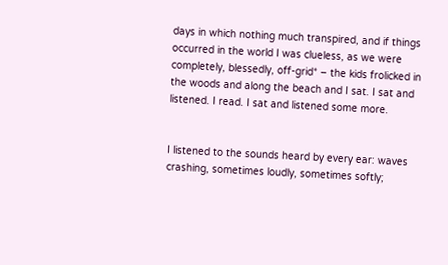days in which nothing much transpired, and if things occurred in the world I was clueless, as we were completely, blessedly, off-grid* – the kids frolicked in the woods and along the beach and I sat. I sat and listened. I read. I sat and listened some more.


I listened to the sounds heard by every ear: waves crashing, sometimes loudly, sometimes softly;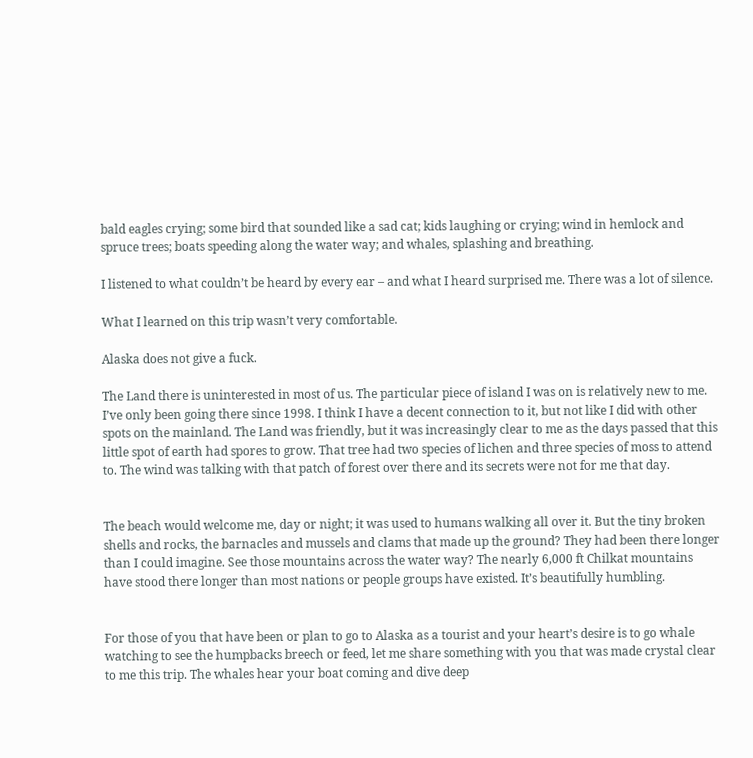bald eagles crying; some bird that sounded like a sad cat; kids laughing or crying; wind in hemlock and spruce trees; boats speeding along the water way; and whales, splashing and breathing.

I listened to what couldn’t be heard by every ear – and what I heard surprised me. There was a lot of silence.

What I learned on this trip wasn’t very comfortable.

Alaska does not give a fuck.

The Land there is uninterested in most of us. The particular piece of island I was on is relatively new to me. I’ve only been going there since 1998. I think I have a decent connection to it, but not like I did with other spots on the mainland. The Land was friendly, but it was increasingly clear to me as the days passed that this little spot of earth had spores to grow. That tree had two species of lichen and three species of moss to attend to. The wind was talking with that patch of forest over there and its secrets were not for me that day.


The beach would welcome me, day or night; it was used to humans walking all over it. But the tiny broken shells and rocks, the barnacles and mussels and clams that made up the ground? They had been there longer than I could imagine. See those mountains across the water way? The nearly 6,000 ft Chilkat mountains have stood there longer than most nations or people groups have existed. It’s beautifully humbling.


For those of you that have been or plan to go to Alaska as a tourist and your heart’s desire is to go whale watching to see the humpbacks breech or feed, let me share something with you that was made crystal clear to me this trip. The whales hear your boat coming and dive deep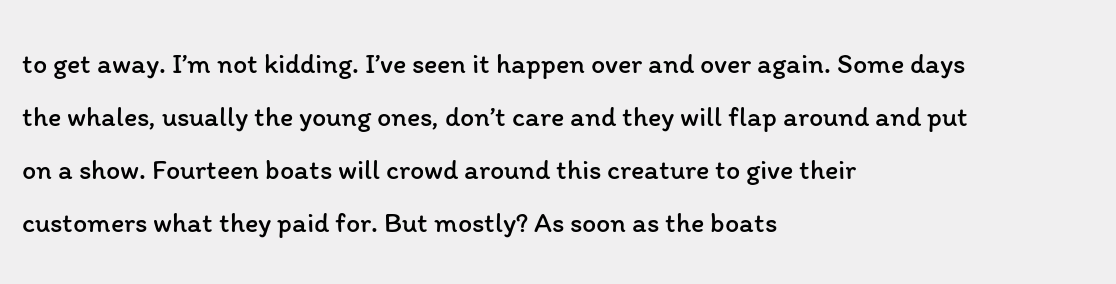to get away. I’m not kidding. I’ve seen it happen over and over again. Some days the whales, usually the young ones, don’t care and they will flap around and put on a show. Fourteen boats will crowd around this creature to give their customers what they paid for. But mostly? As soon as the boats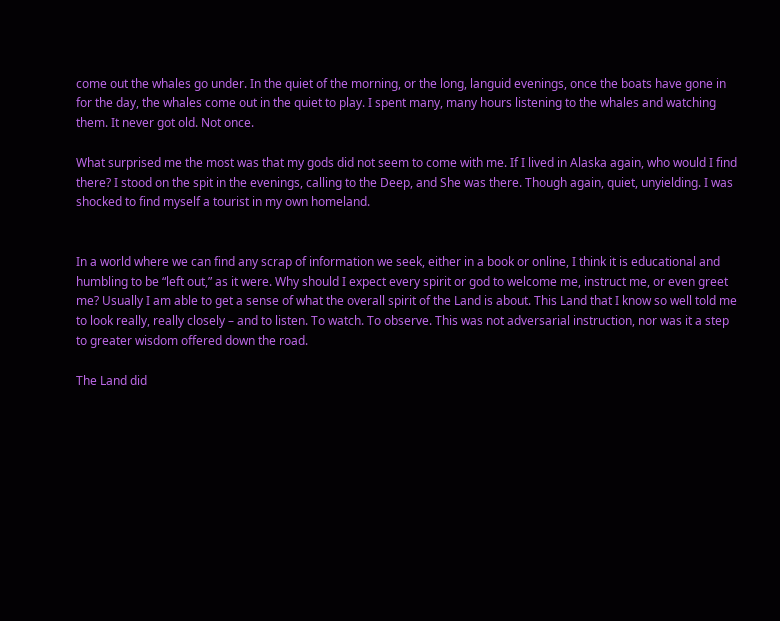come out the whales go under. In the quiet of the morning, or the long, languid evenings, once the boats have gone in for the day, the whales come out in the quiet to play. I spent many, many hours listening to the whales and watching them. It never got old. Not once.

What surprised me the most was that my gods did not seem to come with me. If I lived in Alaska again, who would I find there? I stood on the spit in the evenings, calling to the Deep, and She was there. Though again, quiet, unyielding. I was shocked to find myself a tourist in my own homeland.


In a world where we can find any scrap of information we seek, either in a book or online, I think it is educational and humbling to be “left out,” as it were. Why should I expect every spirit or god to welcome me, instruct me, or even greet me? Usually I am able to get a sense of what the overall spirit of the Land is about. This Land that I know so well told me to look really, really closely – and to listen. To watch. To observe. This was not adversarial instruction, nor was it a step to greater wisdom offered down the road.

The Land did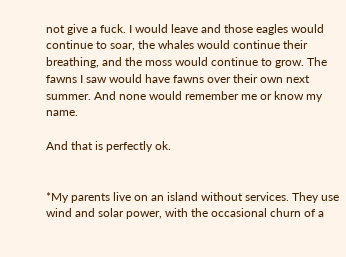not give a fuck. I would leave and those eagles would continue to soar, the whales would continue their breathing, and the moss would continue to grow. The fawns I saw would have fawns over their own next summer. And none would remember me or know my name.

And that is perfectly ok.


*My parents live on an island without services. They use wind and solar power, with the occasional churn of a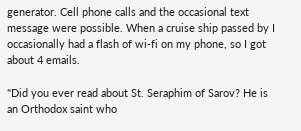generator. Cell phone calls and the occasional text message were possible. When a cruise ship passed by I occasionally had a flash of wi-fi on my phone, so I got about 4 emails.

"Did you ever read about St. Seraphim of Sarov? He is an Orthodox saint who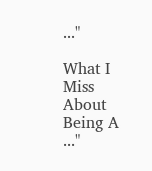..."

What I Miss About Being A ..."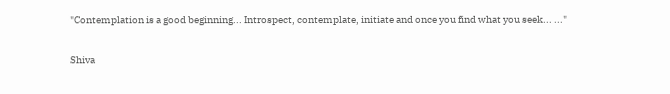"Contemplation is a good beginning... Introspect, contemplate, initiate and once you find what you seek... ..."

Shiva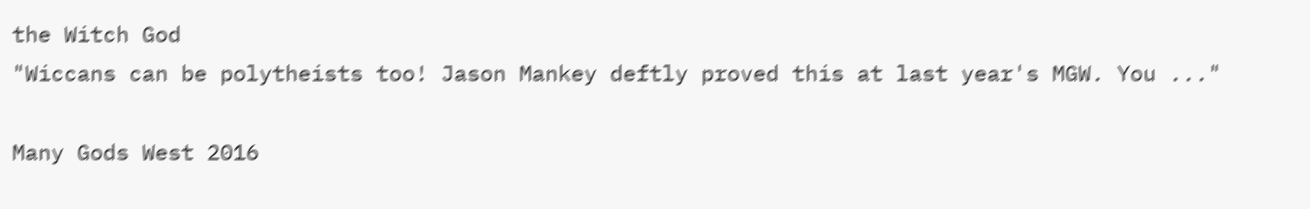the Witch God
"Wiccans can be polytheists too! Jason Mankey deftly proved this at last year's MGW. You ..."

Many Gods West 2016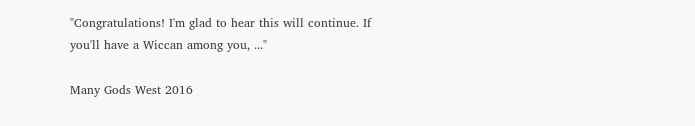"Congratulations! I'm glad to hear this will continue. If you'll have a Wiccan among you, ..."

Many Gods West 2016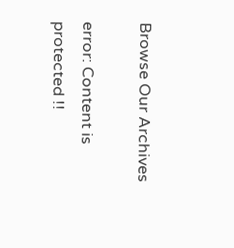Browse Our Archives

error: Content is protected !!